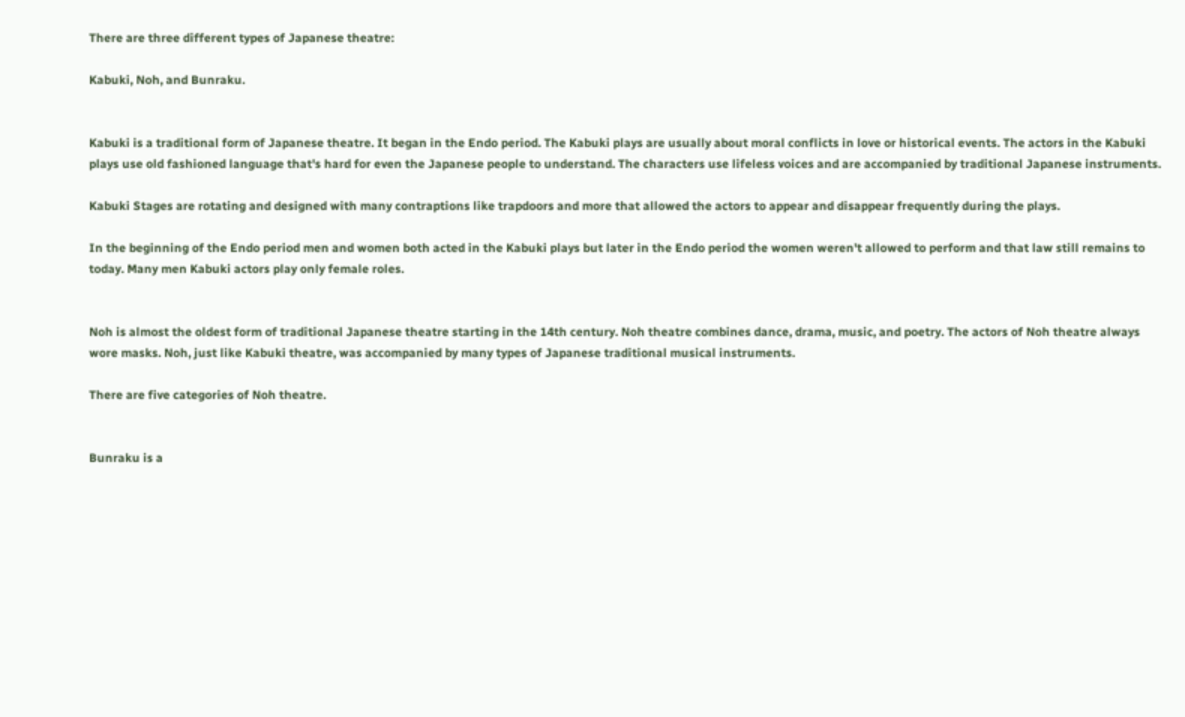There are three different types of Japanese theatre:

Kabuki, Noh, and Bunraku.


Kabuki is a traditional form of Japanese theatre. It began in the Endo period. The Kabuki plays are usually about moral conflicts in love or historical events. The actors in the Kabuki plays use old fashioned language that's hard for even the Japanese people to understand. The characters use lifeless voices and are accompanied by traditional Japanese instruments.

Kabuki Stages are rotating and designed with many contraptions like trapdoors and more that allowed the actors to appear and disappear frequently during the plays.

In the beginning of the Endo period men and women both acted in the Kabuki plays but later in the Endo period the women weren't allowed to perform and that law still remains to today. Many men Kabuki actors play only female roles.


Noh is almost the oldest form of traditional Japanese theatre starting in the 14th century. Noh theatre combines dance, drama, music, and poetry. The actors of Noh theatre always wore masks. Noh, just like Kabuki theatre, was accompanied by many types of Japanese traditional musical instruments.

There are five categories of Noh theatre.


Bunraku is a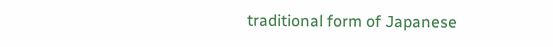traditional form of Japanese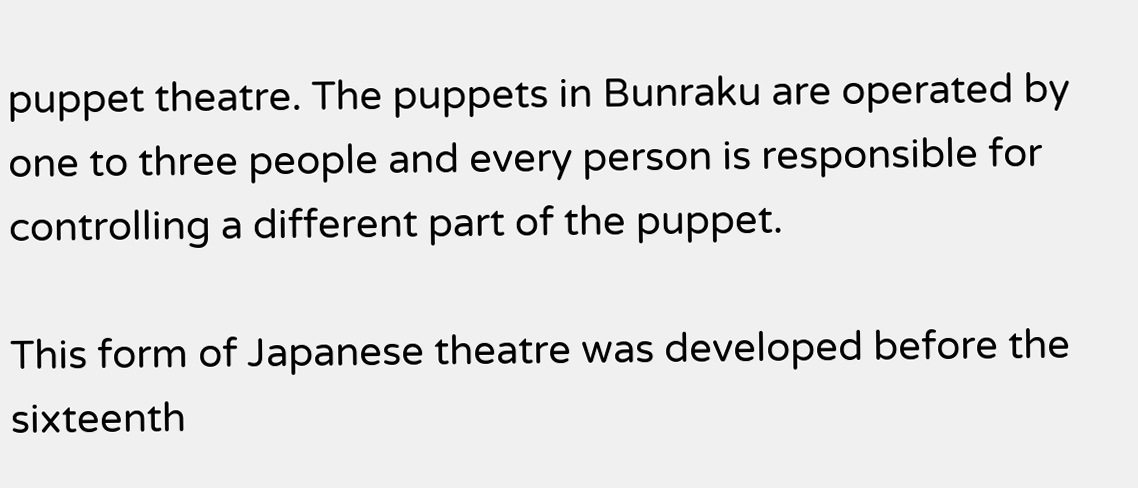puppet theatre. The puppets in Bunraku are operated by one to three people and every person is responsible for controlling a different part of the puppet.

This form of Japanese theatre was developed before the sixteenth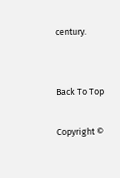century.


Back To Top

Copyright ©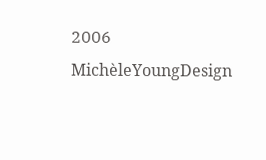2006 MichèleYoungDesign